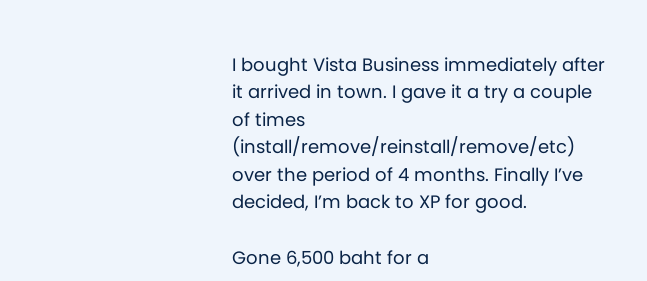I bought Vista Business immediately after it arrived in town. I gave it a try a couple of times (install/remove/reinstall/remove/etc) over the period of 4 months. Finally I’ve decided, I’m back to XP for good.

Gone 6,500 baht for a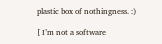plastic box of nothingness. :)

[ I’m not a software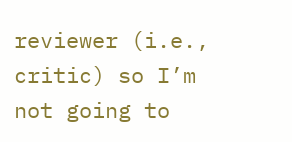reviewer (i.e., critic) so I’m not going to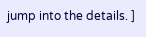jump into the details. ]